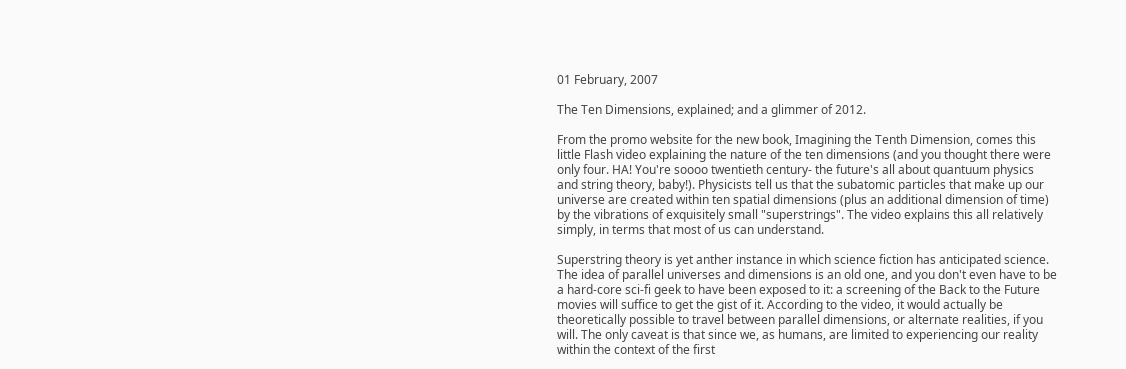01 February, 2007

The Ten Dimensions, explained; and a glimmer of 2012.

From the promo website for the new book, Imagining the Tenth Dimension, comes this little Flash video explaining the nature of the ten dimensions (and you thought there were only four. HA! You're soooo twentieth century- the future's all about quantuum physics and string theory, baby!). Physicists tell us that the subatomic particles that make up our universe are created within ten spatial dimensions (plus an additional dimension of time) by the vibrations of exquisitely small "superstrings". The video explains this all relatively simply, in terms that most of us can understand.

Superstring theory is yet anther instance in which science fiction has anticipated science. The idea of parallel universes and dimensions is an old one, and you don't even have to be a hard-core sci-fi geek to have been exposed to it: a screening of the Back to the Future movies will suffice to get the gist of it. According to the video, it would actually be theoretically possible to travel between parallel dimensions, or alternate realities, if you will. The only caveat is that since we, as humans, are limited to experiencing our reality within the context of the first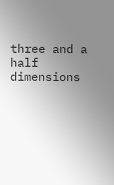three and a half dimensions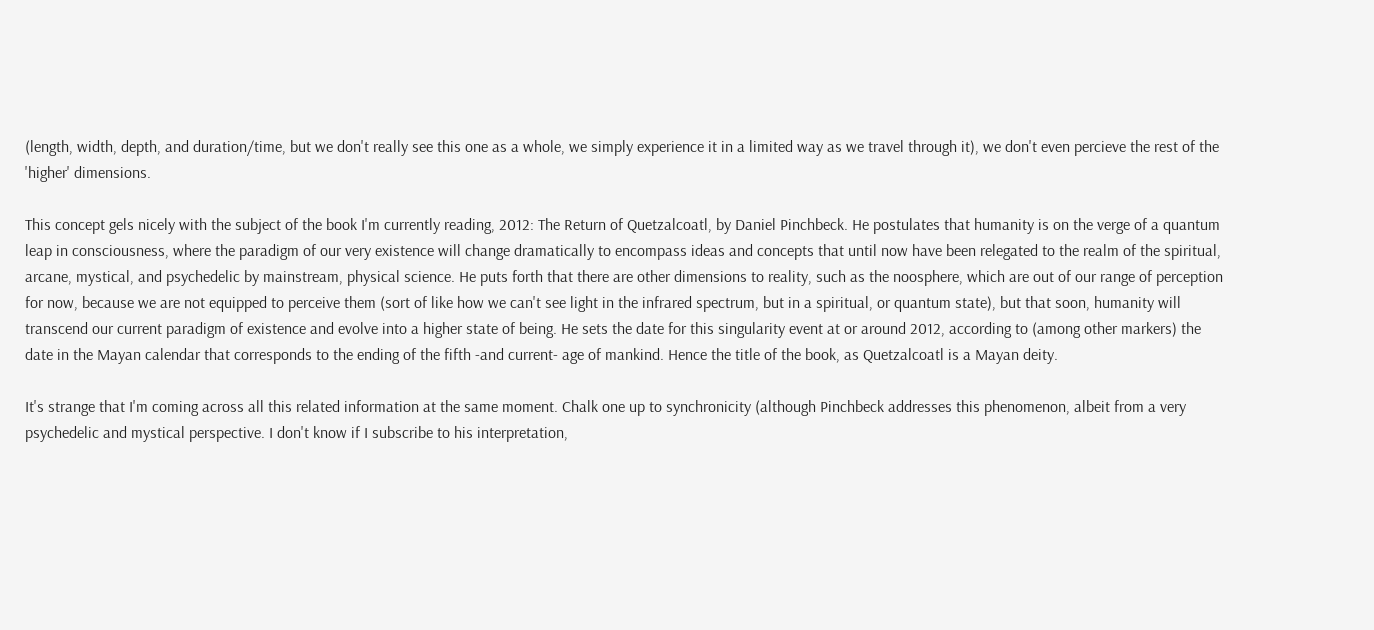(length, width, depth, and duration/time, but we don't really see this one as a whole, we simply experience it in a limited way as we travel through it), we don't even percieve the rest of the 'higher' dimensions.

This concept gels nicely with the subject of the book I'm currently reading, 2012: The Return of Quetzalcoatl, by Daniel Pinchbeck. He postulates that humanity is on the verge of a quantum leap in consciousness, where the paradigm of our very existence will change dramatically to encompass ideas and concepts that until now have been relegated to the realm of the spiritual, arcane, mystical, and psychedelic by mainstream, physical science. He puts forth that there are other dimensions to reality, such as the noosphere, which are out of our range of perception for now, because we are not equipped to perceive them (sort of like how we can't see light in the infrared spectrum, but in a spiritual, or quantum state), but that soon, humanity will transcend our current paradigm of existence and evolve into a higher state of being. He sets the date for this singularity event at or around 2012, according to (among other markers) the date in the Mayan calendar that corresponds to the ending of the fifth -and current- age of mankind. Hence the title of the book, as Quetzalcoatl is a Mayan deity.

It's strange that I'm coming across all this related information at the same moment. Chalk one up to synchronicity (although Pinchbeck addresses this phenomenon, albeit from a very psychedelic and mystical perspective. I don't know if I subscribe to his interpretation,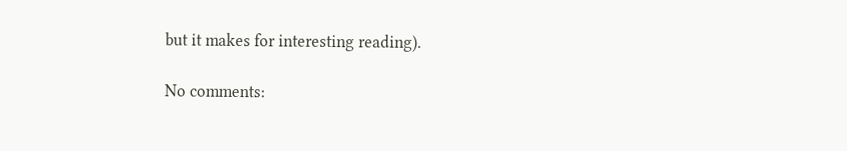but it makes for interesting reading).

No comments: